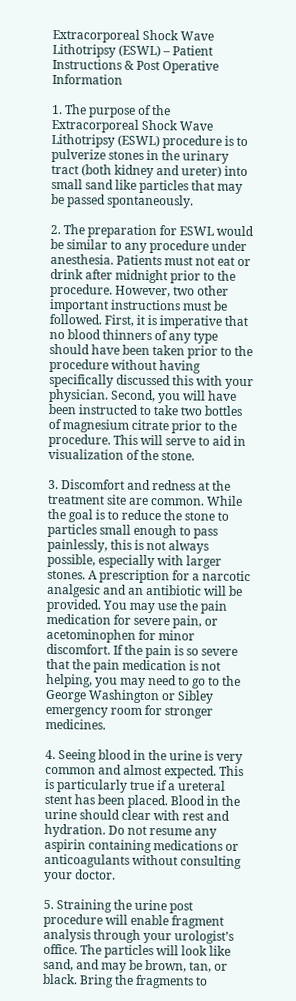Extracorporeal Shock Wave Lithotripsy (ESWL) – Patient Instructions & Post Operative Information

1. The purpose of the Extracorporeal Shock Wave Lithotripsy (ESWL) procedure is to pulverize stones in the urinary tract (both kidney and ureter) into small sand like particles that may be passed spontaneously.

2. The preparation for ESWL would be similar to any procedure under anesthesia. Patients must not eat or drink after midnight prior to the procedure. However, two other important instructions must be followed. First, it is imperative that no blood thinners of any type should have been taken prior to the procedure without having specifically discussed this with your physician. Second, you will have been instructed to take two bottles of magnesium citrate prior to the procedure. This will serve to aid in visualization of the stone.

3. Discomfort and redness at the treatment site are common. While the goal is to reduce the stone to particles small enough to pass painlessly, this is not always possible, especially with larger stones. A prescription for a narcotic analgesic and an antibiotic will be provided. You may use the pain medication for severe pain, or acetominophen for minor discomfort. If the pain is so severe that the pain medication is not helping, you may need to go to the George Washington or Sibley emergency room for stronger medicines.

4. Seeing blood in the urine is very common and almost expected. This is particularly true if a ureteral stent has been placed. Blood in the urine should clear with rest and hydration. Do not resume any aspirin containing medications or anticoagulants without consulting your doctor.

5. Straining the urine post procedure will enable fragment analysis through your urologist’s office. The particles will look like sand, and may be brown, tan, or black. Bring the fragments to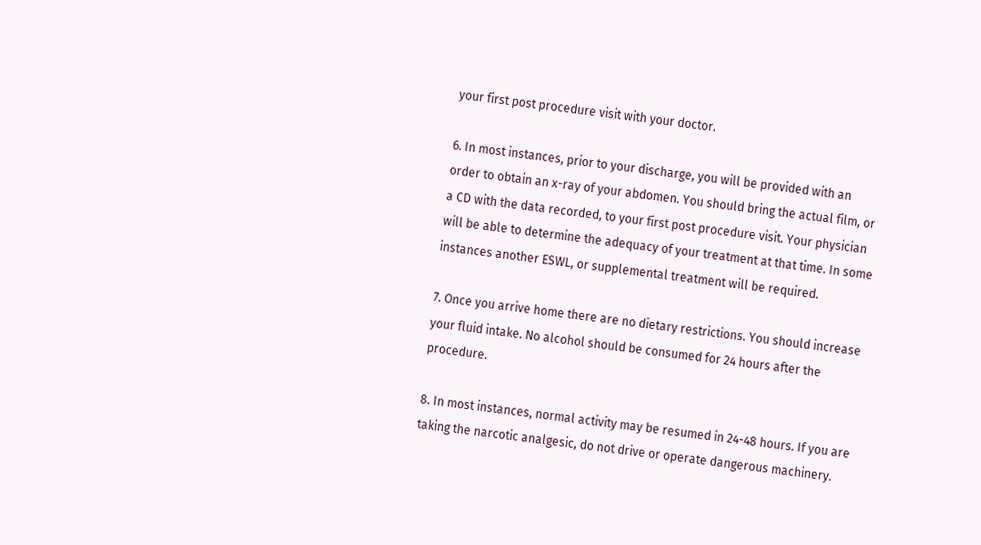your first post procedure visit with your doctor.

6. In most instances, prior to your discharge, you will be provided with an order to obtain an x-ray of your abdomen. You should bring the actual film, or a CD with the data recorded, to your first post procedure visit. Your physician will be able to determine the adequacy of your treatment at that time. In some instances another ESWL, or supplemental treatment will be required.

7. Once you arrive home there are no dietary restrictions. You should increase your fluid intake. No alcohol should be consumed for 24 hours after the procedure.

8. In most instances, normal activity may be resumed in 24-48 hours. If you are taking the narcotic analgesic, do not drive or operate dangerous machinery.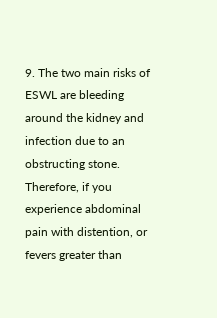9. The two main risks of ESWL are bleeding around the kidney and infection due to an obstructing stone. Therefore, if you experience abdominal pain with distention, or fevers greater than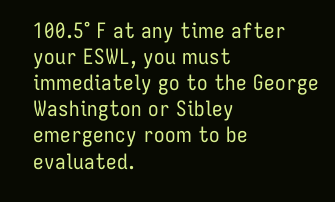100.5° F at any time after your ESWL, you must immediately go to the George Washington or Sibley emergency room to be evaluated.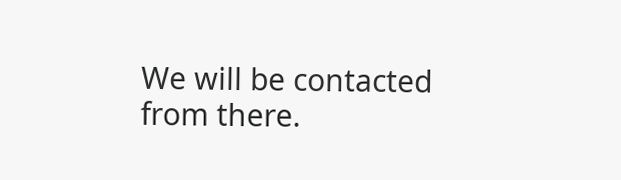We will be contacted from there.